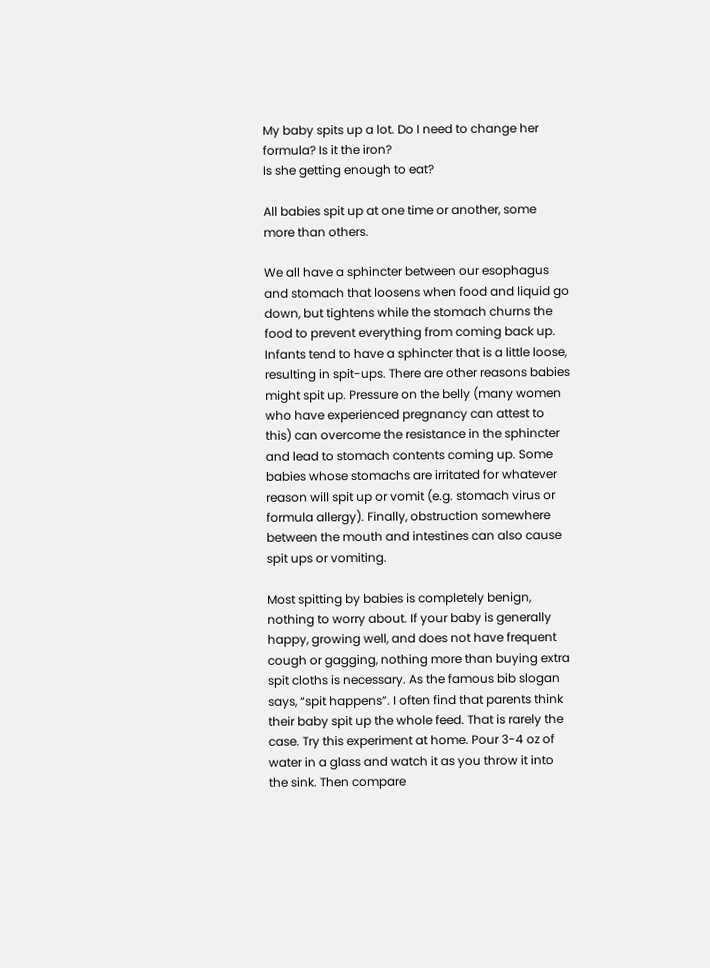My baby spits up a lot. Do I need to change her formula? Is it the iron?
Is she getting enough to eat?

All babies spit up at one time or another, some more than others.

We all have a sphincter between our esophagus and stomach that loosens when food and liquid go down, but tightens while the stomach churns the food to prevent everything from coming back up. Infants tend to have a sphincter that is a little loose, resulting in spit-ups. There are other reasons babies might spit up. Pressure on the belly (many women who have experienced pregnancy can attest to this) can overcome the resistance in the sphincter and lead to stomach contents coming up. Some babies whose stomachs are irritated for whatever reason will spit up or vomit (e.g. stomach virus or formula allergy). Finally, obstruction somewhere between the mouth and intestines can also cause spit ups or vomiting.

Most spitting by babies is completely benign, nothing to worry about. If your baby is generally happy, growing well, and does not have frequent cough or gagging, nothing more than buying extra spit cloths is necessary. As the famous bib slogan says, “spit happens”. I often find that parents think their baby spit up the whole feed. That is rarely the case. Try this experiment at home. Pour 3-4 oz of water in a glass and watch it as you throw it into the sink. Then compare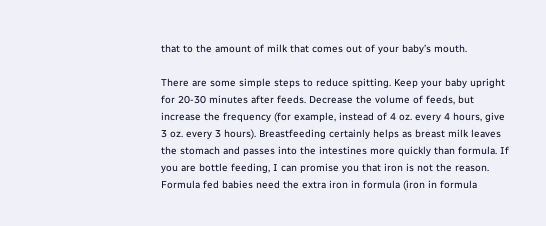that to the amount of milk that comes out of your baby’s mouth.

There are some simple steps to reduce spitting. Keep your baby upright for 20-30 minutes after feeds. Decrease the volume of feeds, but increase the frequency (for example, instead of 4 oz. every 4 hours, give 3 oz. every 3 hours). Breastfeeding certainly helps as breast milk leaves the stomach and passes into the intestines more quickly than formula. If you are bottle feeding, I can promise you that iron is not the reason. Formula fed babies need the extra iron in formula (iron in formula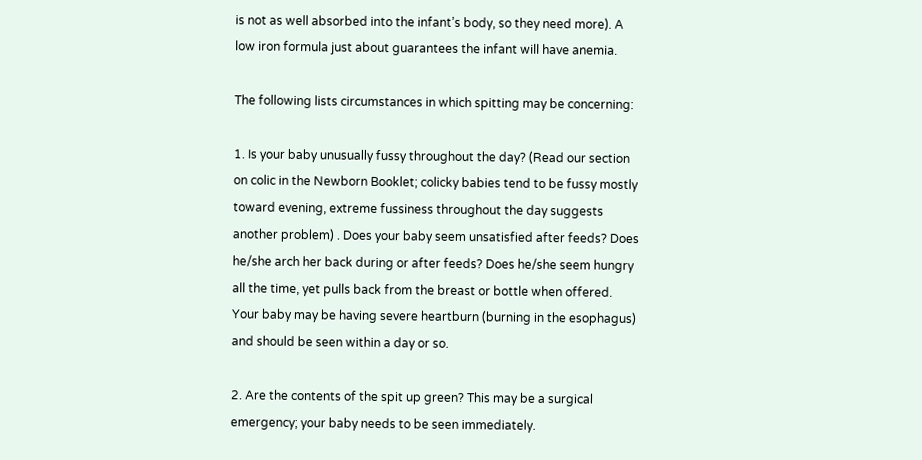is not as well absorbed into the infant’s body, so they need more). A low iron formula just about guarantees the infant will have anemia.

The following lists circumstances in which spitting may be concerning:

1. Is your baby unusually fussy throughout the day? (Read our section on colic in the Newborn Booklet; colicky babies tend to be fussy mostly toward evening, extreme fussiness throughout the day suggests another problem) . Does your baby seem unsatisfied after feeds? Does he/she arch her back during or after feeds? Does he/she seem hungry all the time, yet pulls back from the breast or bottle when offered. Your baby may be having severe heartburn (burning in the esophagus) and should be seen within a day or so.

2. Are the contents of the spit up green? This may be a surgical emergency; your baby needs to be seen immediately.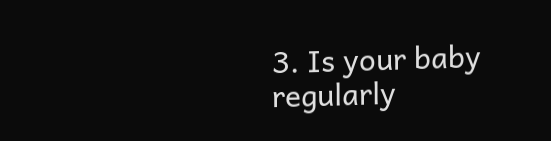3. Is your baby regularly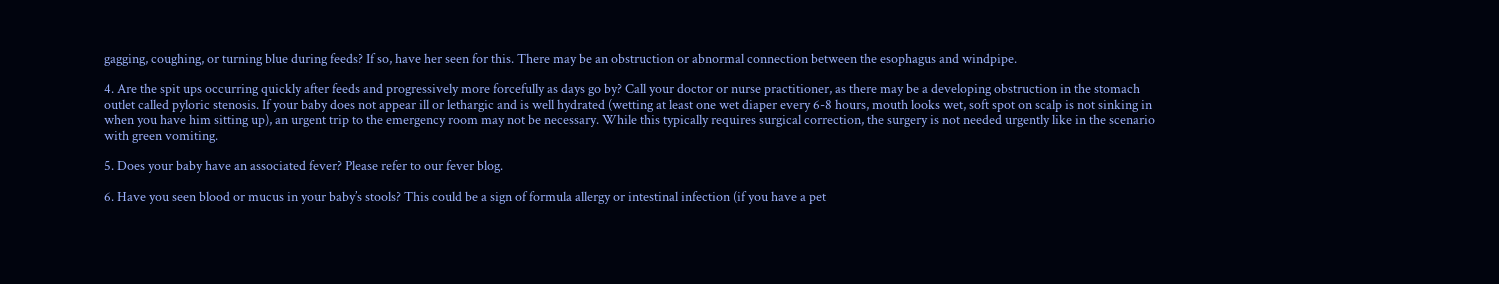gagging, coughing, or turning blue during feeds? If so, have her seen for this. There may be an obstruction or abnormal connection between the esophagus and windpipe.

4. Are the spit ups occurring quickly after feeds and progressively more forcefully as days go by? Call your doctor or nurse practitioner, as there may be a developing obstruction in the stomach outlet called pyloric stenosis. If your baby does not appear ill or lethargic and is well hydrated (wetting at least one wet diaper every 6-8 hours, mouth looks wet, soft spot on scalp is not sinking in when you have him sitting up), an urgent trip to the emergency room may not be necessary. While this typically requires surgical correction, the surgery is not needed urgently like in the scenario with green vomiting.

5. Does your baby have an associated fever? Please refer to our fever blog.

6. Have you seen blood or mucus in your baby’s stools? This could be a sign of formula allergy or intestinal infection (if you have a pet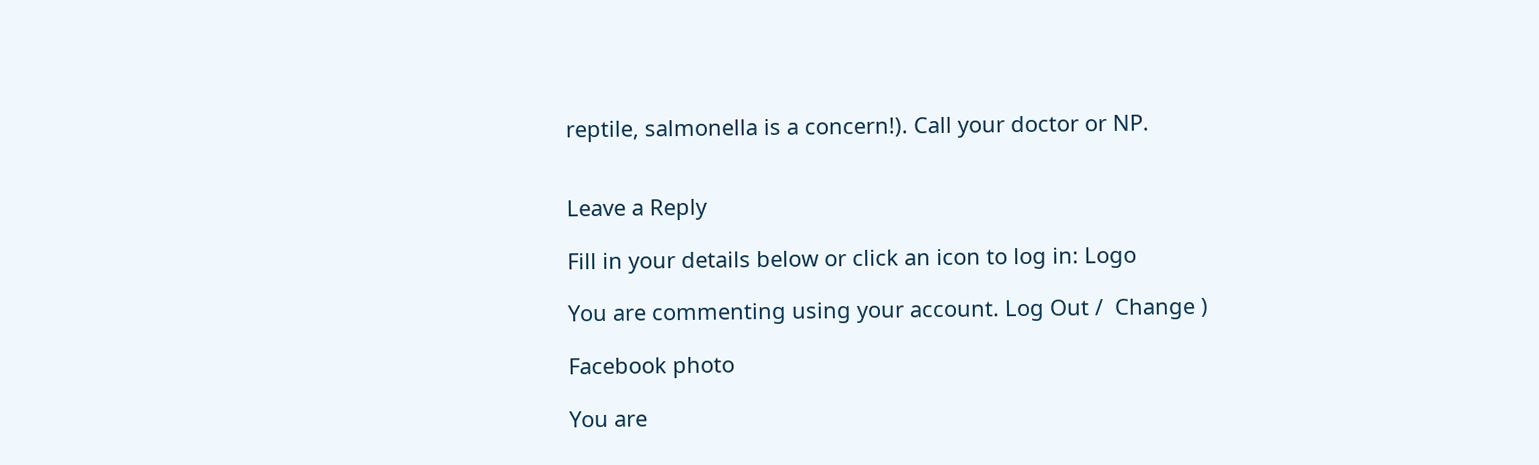reptile, salmonella is a concern!). Call your doctor or NP.


Leave a Reply

Fill in your details below or click an icon to log in: Logo

You are commenting using your account. Log Out /  Change )

Facebook photo

You are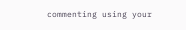commenting using your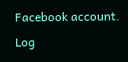Facebook account. Log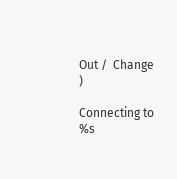Out /  Change )

Connecting to %s